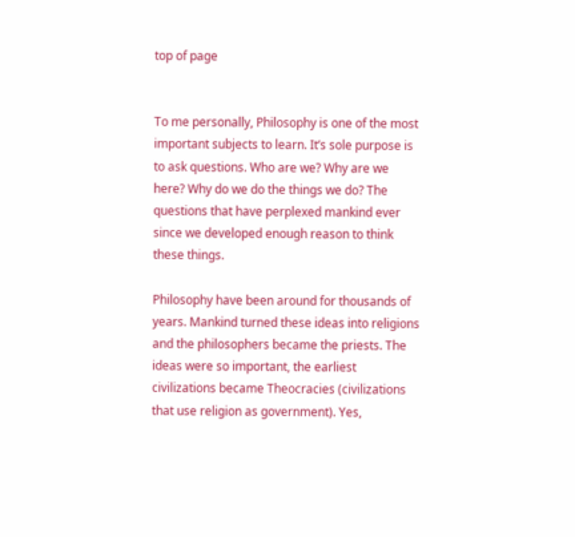top of page


To me personally, Philosophy is one of the most important subjects to learn. It’s sole purpose is to ask questions. Who are we? Why are we here? Why do we do the things we do? The questions that have perplexed mankind ever since we developed enough reason to think these things.

Philosophy have been around for thousands of years. Mankind turned these ideas into religions and the philosophers became the priests. The ideas were so important, the earliest civilizations became Theocracies (civilizations that use religion as government). Yes,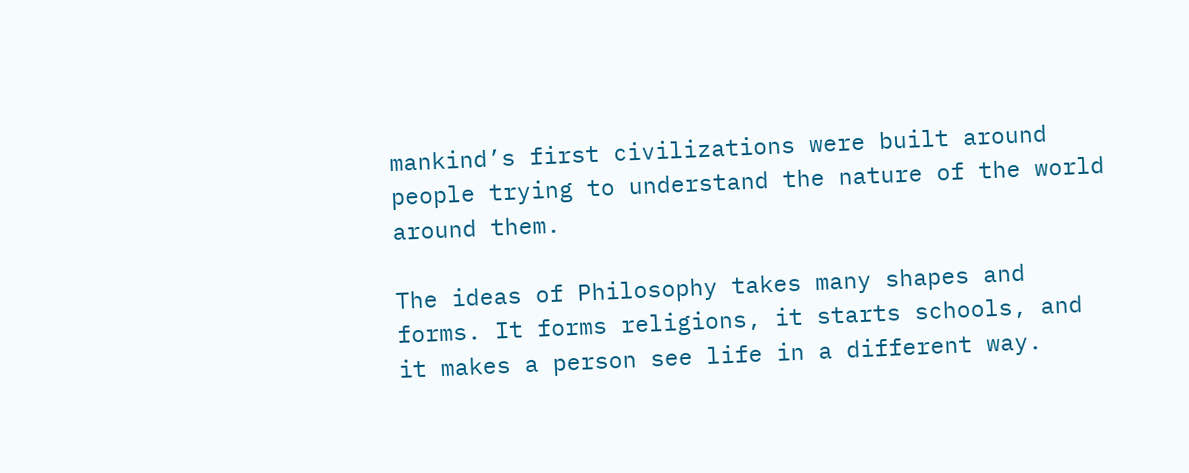mankind’s first civilizations were built around people trying to understand the nature of the world around them.

The ideas of Philosophy takes many shapes and forms. It forms religions, it starts schools, and it makes a person see life in a different way.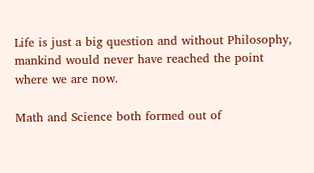Life is just a big question and without Philosophy, mankind would never have reached the point where we are now.

Math and Science both formed out of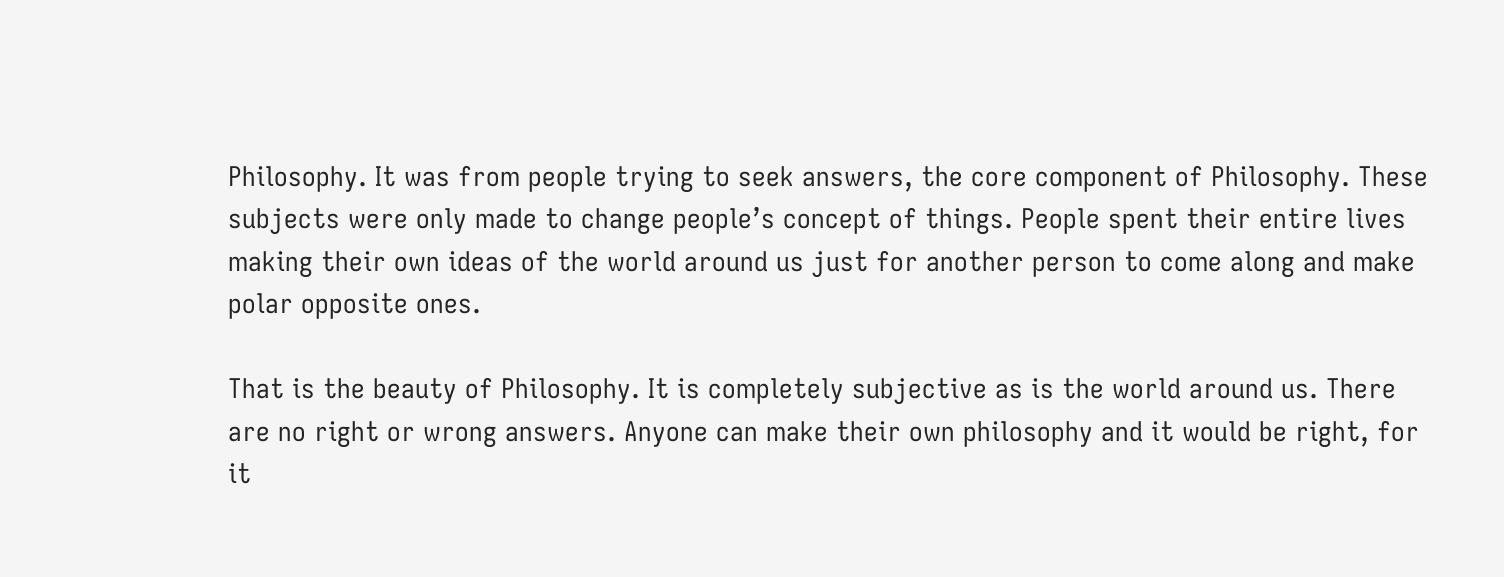Philosophy. It was from people trying to seek answers, the core component of Philosophy. These subjects were only made to change people’s concept of things. People spent their entire lives making their own ideas of the world around us just for another person to come along and make polar opposite ones.

That is the beauty of Philosophy. It is completely subjective as is the world around us. There are no right or wrong answers. Anyone can make their own philosophy and it would be right, for it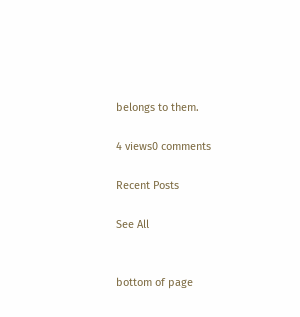belongs to them.

4 views0 comments

Recent Posts

See All


bottom of page